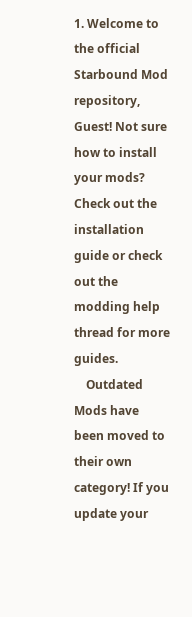1. Welcome to the official Starbound Mod repository, Guest! Not sure how to install your mods? Check out the installation guide or check out the modding help thread for more guides.
    Outdated Mods have been moved to their own category! If you update your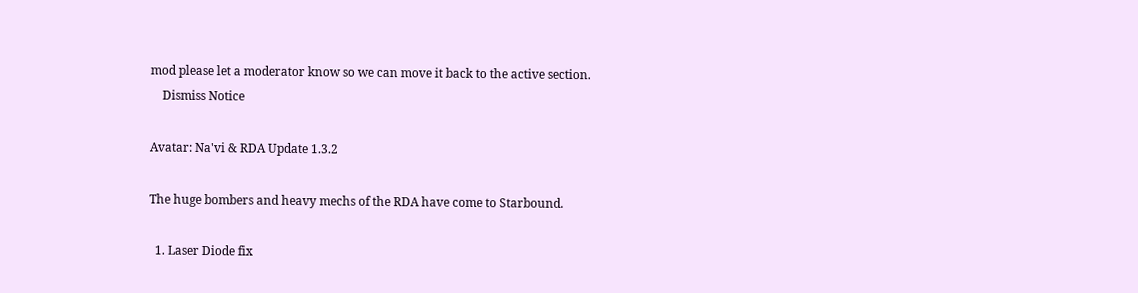mod please let a moderator know so we can move it back to the active section.
    Dismiss Notice

Avatar: Na'vi & RDA Update 1.3.2

The huge bombers and heavy mechs of the RDA have come to Starbound.

  1. Laser Diode fix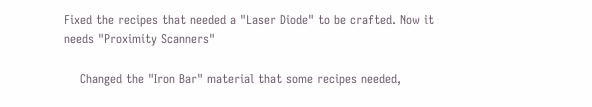Fixed the recipes that needed a "Laser Diode" to be crafted. Now it needs "Proximity Scanners"

    Changed the "Iron Bar" material that some recipes needed,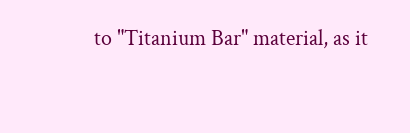to "Titanium Bar" material, as it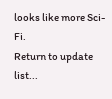looks like more Sci-Fi.
Return to update list...